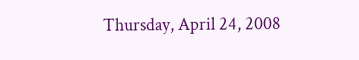Thursday, April 24, 2008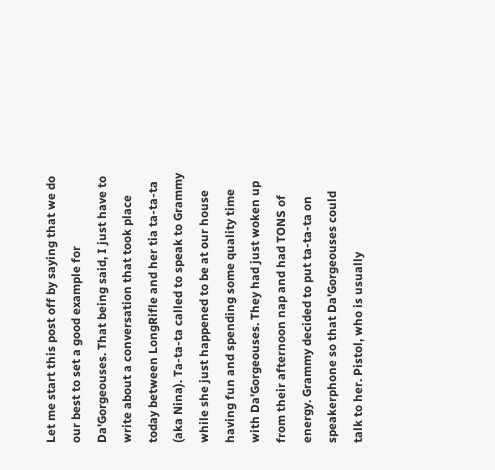Let me start this post off by saying that we do our best to set a good example for Da'Gorgeouses. That being said, I just have to write about a conversation that took place today between LongRifle and her tia ta-ta-ta (aka Nina). Ta-ta-ta called to speak to Grammy while she just happened to be at our house having fun and spending some quality time with Da'Gorgeouses. They had just woken up from their afternoon nap and had TONS of energy. Grammy decided to put ta-ta-ta on speakerphone so that Da'Gorgeouses could talk to her. Pistol, who is usually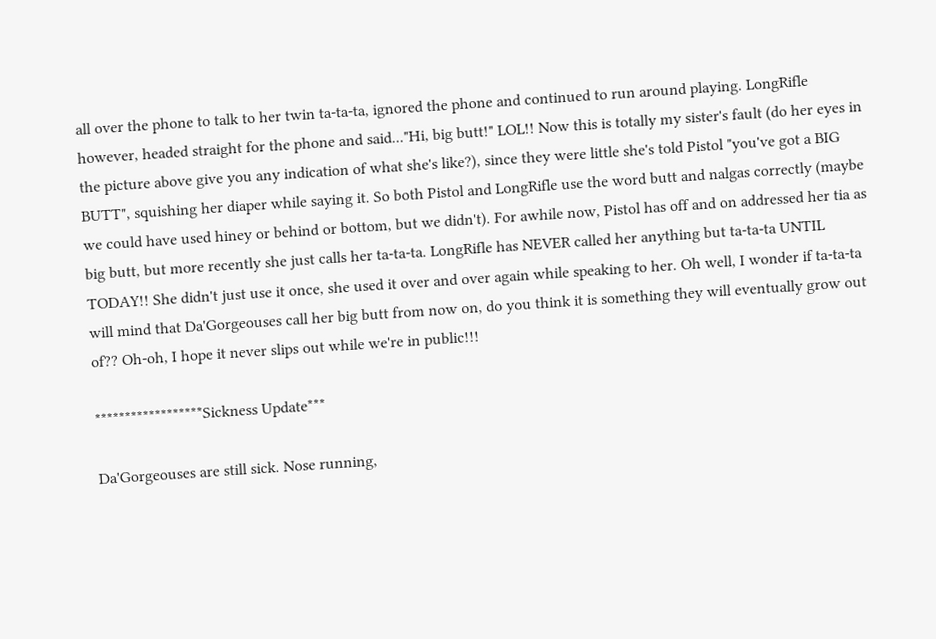all over the phone to talk to her twin ta-ta-ta, ignored the phone and continued to run around playing. LongRifle however, headed straight for the phone and said..."Hi, big butt!" LOL!! Now this is totally my sister's fault (do her eyes in the picture above give you any indication of what she's like?), since they were little she's told Pistol "you've got a BIG BUTT", squishing her diaper while saying it. So both Pistol and LongRifle use the word butt and nalgas correctly (maybe we could have used hiney or behind or bottom, but we didn't). For awhile now, Pistol has off and on addressed her tia as big butt, but more recently she just calls her ta-ta-ta. LongRifle has NEVER called her anything but ta-ta-ta UNTIL TODAY!! She didn't just use it once, she used it over and over again while speaking to her. Oh well, I wonder if ta-ta-ta will mind that Da'Gorgeouses call her big butt from now on, do you think it is something they will eventually grow out of?? Oh-oh, I hope it never slips out while we're in public!!!

******************Sickness Update***

Da'Gorgeouses are still sick. Nose running,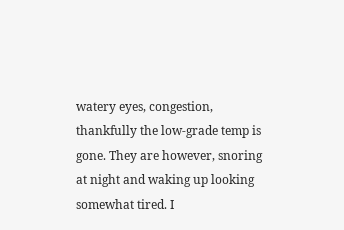watery eyes, congestion, thankfully the low-grade temp is gone. They are however, snoring at night and waking up looking somewhat tired. I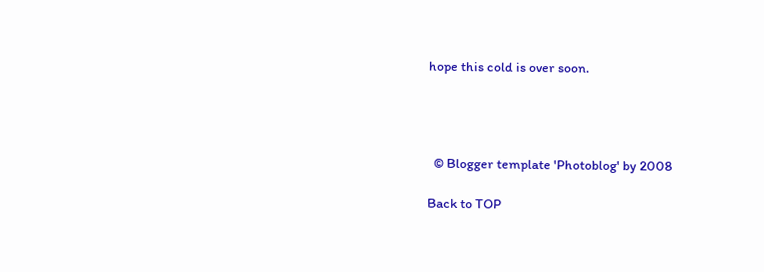hope this cold is over soon.




  © Blogger template 'Photoblog' by 2008

Back to TOP